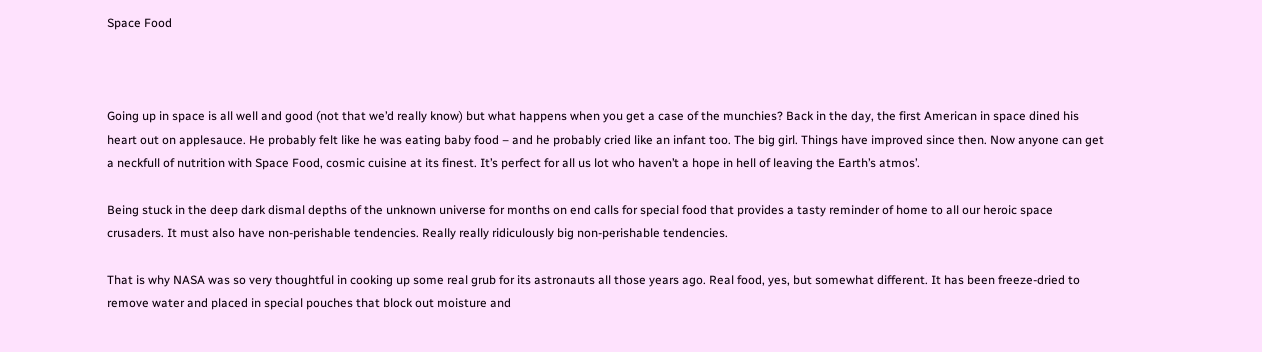Space Food



Going up in space is all well and good (not that we’d really know) but what happens when you get a case of the munchies? Back in the day, the first American in space dined his heart out on applesauce. He probably felt like he was eating baby food – and he probably cried like an infant too. The big girl. Things have improved since then. Now anyone can get a neckfull of nutrition with Space Food, cosmic cuisine at its finest. It’s perfect for all us lot who haven’t a hope in hell of leaving the Earth’s atmos’.

Being stuck in the deep dark dismal depths of the unknown universe for months on end calls for special food that provides a tasty reminder of home to all our heroic space crusaders. It must also have non-perishable tendencies. Really really ridiculously big non-perishable tendencies.

That is why NASA was so very thoughtful in cooking up some real grub for its astronauts all those years ago. Real food, yes, but somewhat different. It has been freeze-dried to remove water and placed in special pouches that block out moisture and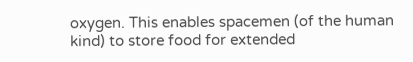oxygen. This enables spacemen (of the human kind) to store food for extended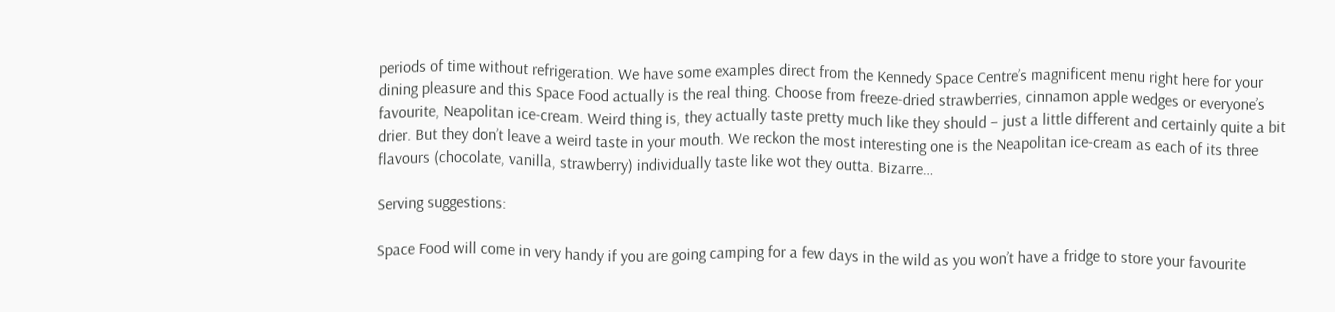periods of time without refrigeration. We have some examples direct from the Kennedy Space Centre’s magnificent menu right here for your dining pleasure and this Space Food actually is the real thing. Choose from freeze-dried strawberries, cinnamon apple wedges or everyone’s favourite, Neapolitan ice-cream. Weird thing is, they actually taste pretty much like they should – just a little different and certainly quite a bit drier. But they don’t leave a weird taste in your mouth. We reckon the most interesting one is the Neapolitan ice-cream as each of its three flavours (chocolate, vanilla, strawberry) individually taste like wot they outta. Bizarre…

Serving suggestions:

Space Food will come in very handy if you are going camping for a few days in the wild as you won’t have a fridge to store your favourite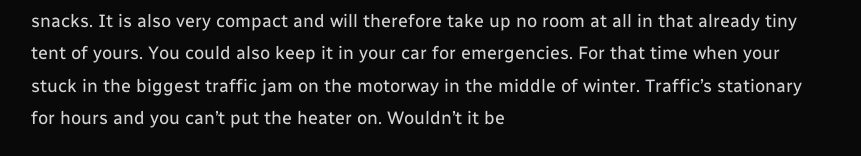snacks. It is also very compact and will therefore take up no room at all in that already tiny tent of yours. You could also keep it in your car for emergencies. For that time when your stuck in the biggest traffic jam on the motorway in the middle of winter. Traffic’s stationary for hours and you can’t put the heater on. Wouldn’t it be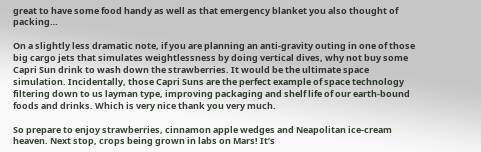great to have some food handy as well as that emergency blanket you also thought of packing…

On a slightly less dramatic note, if you are planning an anti-gravity outing in one of those big cargo jets that simulates weightlessness by doing vertical dives, why not buy some Capri Sun drink to wash down the strawberries. It would be the ultimate space simulation. Incidentally, those Capri Suns are the perfect example of space technology filtering down to us layman type, improving packaging and shelf life of our earth-bound foods and drinks. Which is very nice thank you very much.

So prepare to enjoy strawberries, cinnamon apple wedges and Neapolitan ice-cream heaven. Next stop, crops being grown in labs on Mars! It’s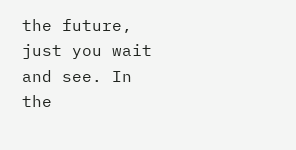the future, just you wait and see. In the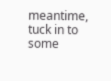meantime, tuck in to some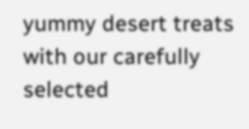yummy desert treats with our carefully selected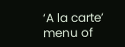‘A la carte’ menu of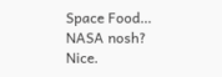Space Food… NASA nosh? Nice.